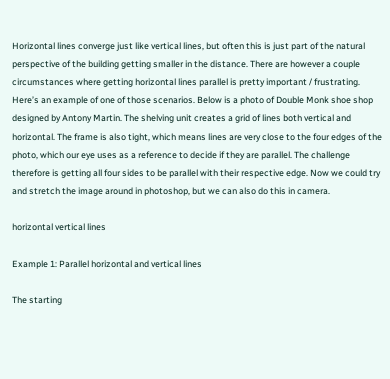Horizontal lines converge just like vertical lines, but often this is just part of the natural perspective of the building getting smaller in the distance. There are however a couple circumstances where getting horizontal lines parallel is pretty important / frustrating. Here’s an example of one of those scenarios. Below is a photo of Double Monk shoe shop designed by Antony Martin. The shelving unit creates a grid of lines both vertical and horizontal. The frame is also tight, which means lines are very close to the four edges of the photo, which our eye uses as a reference to decide if they are parallel. The challenge therefore is getting all four sides to be parallel with their respective edge. Now we could try and stretch the image around in photoshop, but we can also do this in camera.

horizontal vertical lines

Example 1: Parallel horizontal and vertical lines

The starting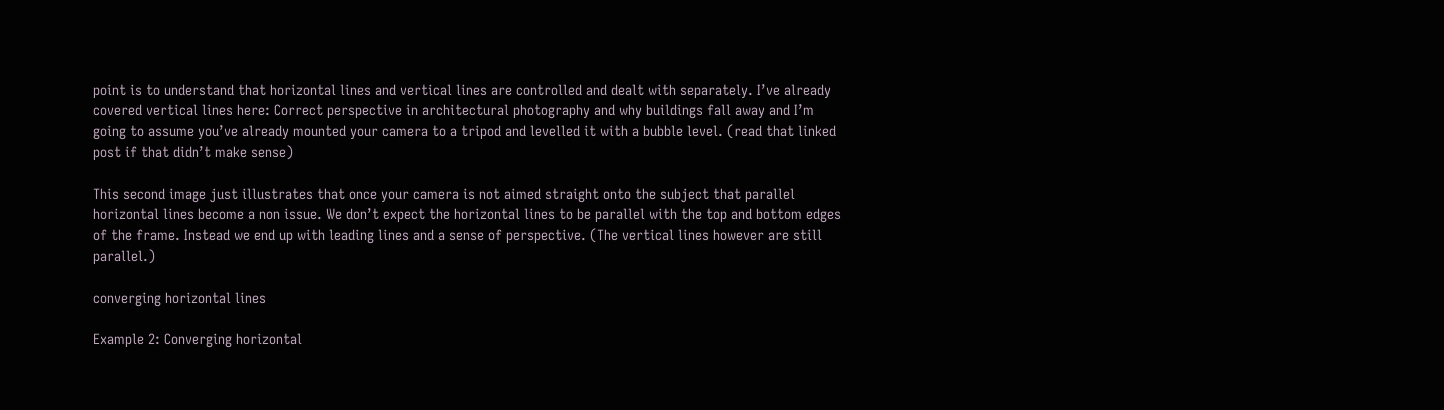point is to understand that horizontal lines and vertical lines are controlled and dealt with separately. I’ve already covered vertical lines here: Correct perspective in architectural photography and why buildings fall away and I’m going to assume you’ve already mounted your camera to a tripod and levelled it with a bubble level. (read that linked post if that didn’t make sense)

This second image just illustrates that once your camera is not aimed straight onto the subject that parallel horizontal lines become a non issue. We don’t expect the horizontal lines to be parallel with the top and bottom edges of the frame. Instead we end up with leading lines and a sense of perspective. (The vertical lines however are still parallel.)

converging horizontal lines

Example 2: Converging horizontal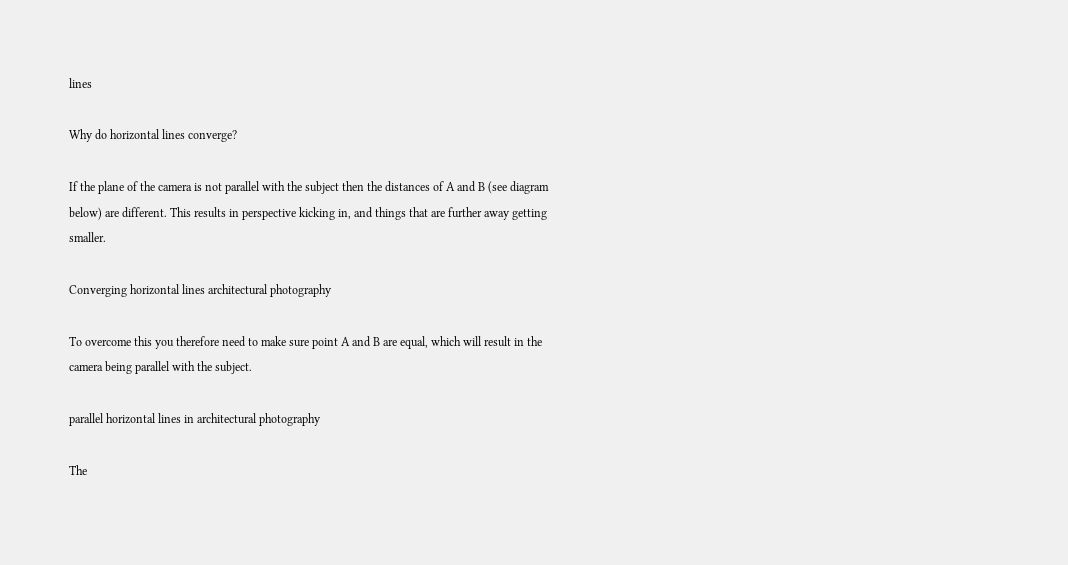lines

Why do horizontal lines converge?

If the plane of the camera is not parallel with the subject then the distances of A and B (see diagram below) are different. This results in perspective kicking in, and things that are further away getting smaller.

Converging horizontal lines architectural photography

To overcome this you therefore need to make sure point A and B are equal, which will result in the camera being parallel with the subject.

parallel horizontal lines in architectural photography

The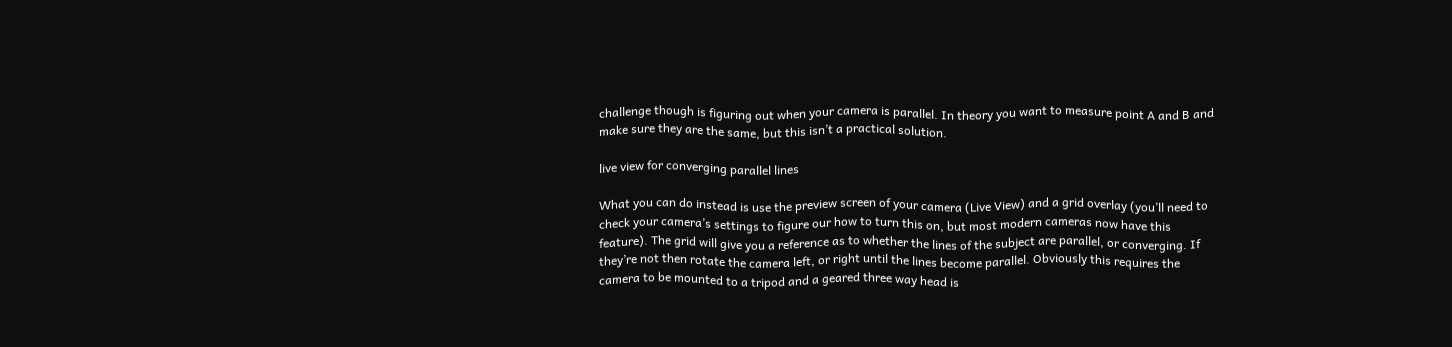challenge though is figuring out when your camera is parallel. In theory you want to measure point A and B and make sure they are the same, but this isn’t a practical solution.

live view for converging parallel lines

What you can do instead is use the preview screen of your camera (Live View) and a grid overlay (you’ll need to check your camera’s settings to figure our how to turn this on, but most modern cameras now have this feature). The grid will give you a reference as to whether the lines of the subject are parallel, or converging. If they’re not then rotate the camera left, or right until the lines become parallel. Obviously this requires the camera to be mounted to a tripod and a geared three way head is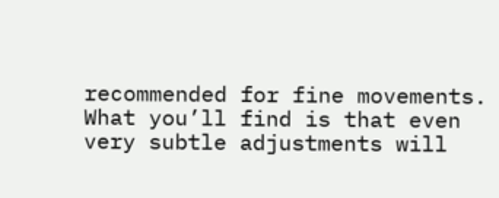recommended for fine movements. What you’ll find is that even very subtle adjustments will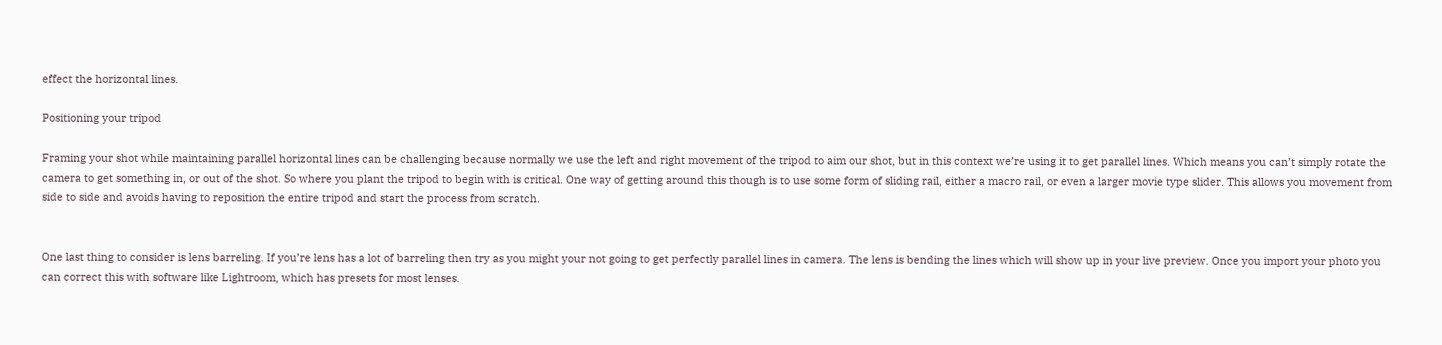effect the horizontal lines.

Positioning your tripod

Framing your shot while maintaining parallel horizontal lines can be challenging because normally we use the left and right movement of the tripod to aim our shot, but in this context we’re using it to get parallel lines. Which means you can’t simply rotate the camera to get something in, or out of the shot. So where you plant the tripod to begin with is critical. One way of getting around this though is to use some form of sliding rail, either a macro rail, or even a larger movie type slider. This allows you movement from side to side and avoids having to reposition the entire tripod and start the process from scratch.


One last thing to consider is lens barreling. If you’re lens has a lot of barreling then try as you might your not going to get perfectly parallel lines in camera. The lens is bending the lines which will show up in your live preview. Once you import your photo you can correct this with software like Lightroom, which has presets for most lenses.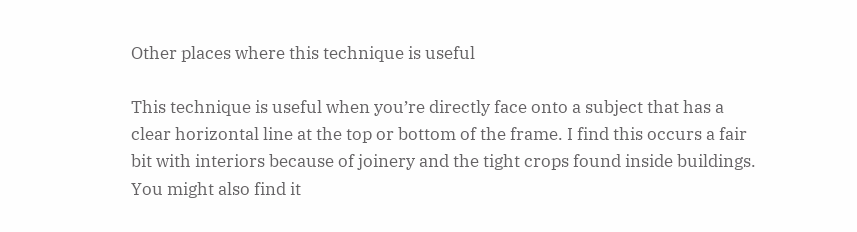Other places where this technique is useful

This technique is useful when you’re directly face onto a subject that has a clear horizontal line at the top or bottom of the frame. I find this occurs a fair bit with interiors because of joinery and the tight crops found inside buildings. You might also find it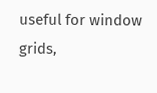useful for window grids,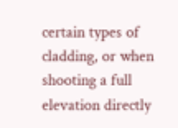certain types of cladding, or when shooting a full elevation directly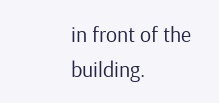in front of the building.